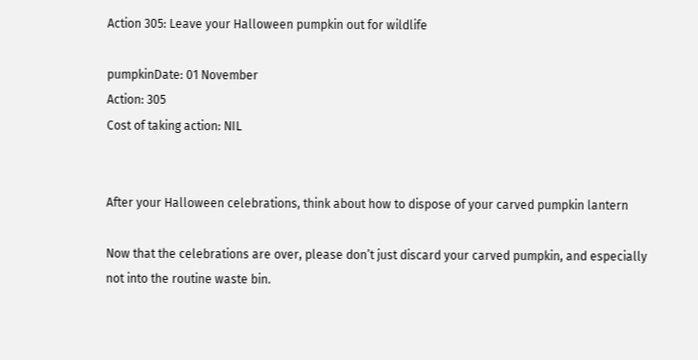Action 305: Leave your Halloween pumpkin out for wildlife

pumpkinDate: 01 November
Action: 305
Cost of taking action: NIL


After your Halloween celebrations, think about how to dispose of your carved pumpkin lantern

Now that the celebrations are over, please don’t just discard your carved pumpkin, and especially not into the routine waste bin.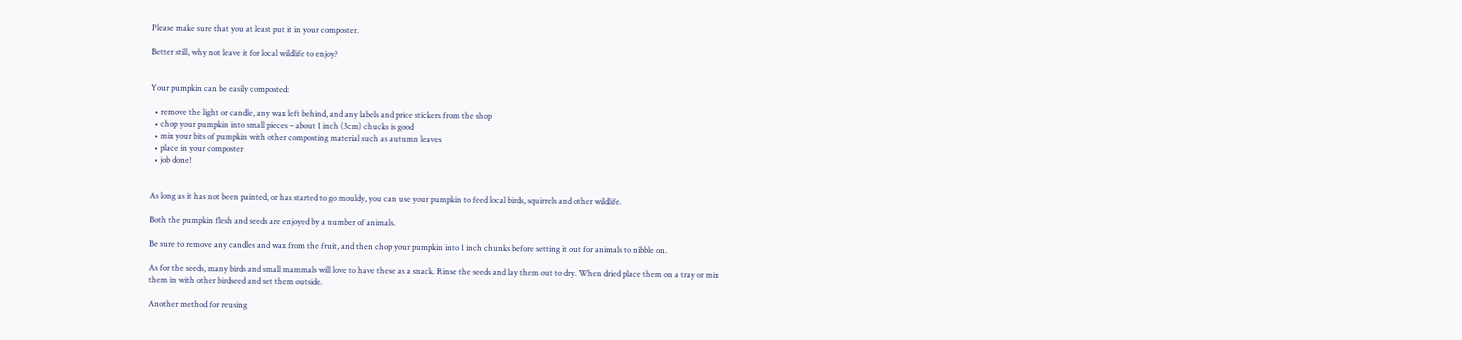Please make sure that you at least put it in your composter.

Better still, why not leave it for local wildlife to enjoy?


Your pumpkin can be easily composted:

  • remove the light or candle, any wax left behind, and any labels and price stickers from the shop
  • chop your pumpkin into small pieces – about 1 inch (3cm) chucks is good
  • mix your bits of pumpkin with other composting material such as autumn leaves
  • place in your composter
  • job done!


As long as it has not been painted, or has started to go mouldy, you can use your pumpkin to feed local birds, squirrels and other wildlife.

Both the pumpkin flesh and seeds are enjoyed by a number of animals.

Be sure to remove any candles and wax from the fruit, and then chop your pumpkin into 1 inch chunks before setting it out for animals to nibble on.

As for the seeds, many birds and small mammals will love to have these as a snack. Rinse the seeds and lay them out to dry. When dried place them on a tray or mix them in with other birdseed and set them outside.

Another method for reusing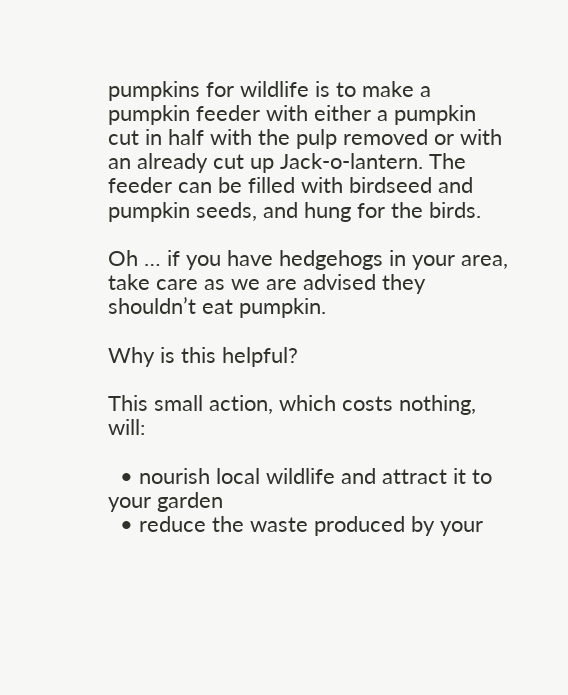pumpkins for wildlife is to make a pumpkin feeder with either a pumpkin cut in half with the pulp removed or with an already cut up Jack-o-lantern. The feeder can be filled with birdseed and pumpkin seeds, and hung for the birds.

Oh … if you have hedgehogs in your area, take care as we are advised they shouldn’t eat pumpkin.

Why is this helpful?

This small action, which costs nothing, will:

  • nourish local wildlife and attract it to your garden
  • reduce the waste produced by your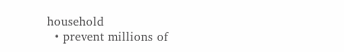household
  • prevent millions of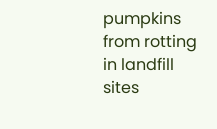pumpkins from rotting in landfill sites